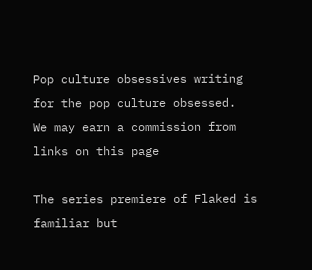Pop culture obsessives writing for the pop culture obsessed.
We may earn a commission from links on this page

The series premiere of Flaked is familiar but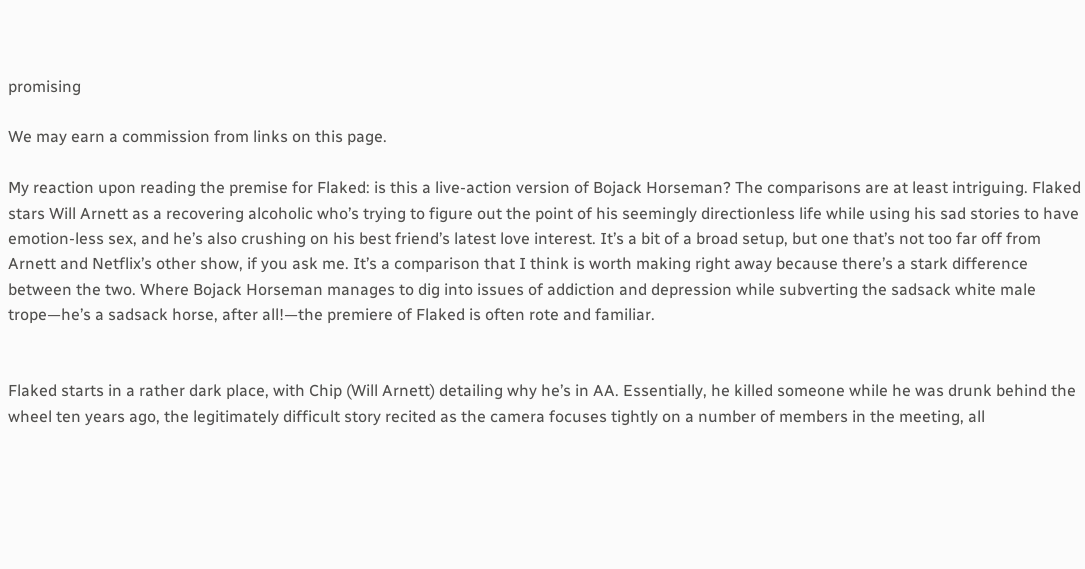promising

We may earn a commission from links on this page.

My reaction upon reading the premise for Flaked: is this a live-action version of Bojack Horseman? The comparisons are at least intriguing. Flaked stars Will Arnett as a recovering alcoholic who’s trying to figure out the point of his seemingly directionless life while using his sad stories to have emotion-less sex, and he’s also crushing on his best friend’s latest love interest. It’s a bit of a broad setup, but one that’s not too far off from Arnett and Netflix’s other show, if you ask me. It’s a comparison that I think is worth making right away because there’s a stark difference between the two. Where Bojack Horseman manages to dig into issues of addiction and depression while subverting the sadsack white male trope—he’s a sadsack horse, after all!—the premiere of Flaked is often rote and familiar.


Flaked starts in a rather dark place, with Chip (Will Arnett) detailing why he’s in AA. Essentially, he killed someone while he was drunk behind the wheel ten years ago, the legitimately difficult story recited as the camera focuses tightly on a number of members in the meeting, all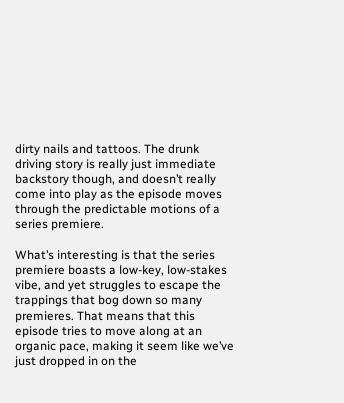dirty nails and tattoos. The drunk driving story is really just immediate backstory though, and doesn’t really come into play as the episode moves through the predictable motions of a series premiere.

What’s interesting is that the series premiere boasts a low-key, low-stakes vibe, and yet struggles to escape the trappings that bog down so many premieres. That means that this episode tries to move along at an organic pace, making it seem like we’ve just dropped in on the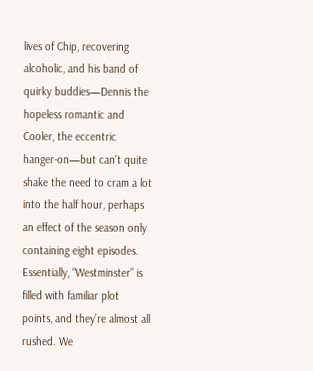lives of Chip, recovering alcoholic, and his band of quirky buddies—Dennis the hopeless romantic and Cooler, the eccentric hanger-on—but can’t quite shake the need to cram a lot into the half hour, perhaps an effect of the season only containing eight episodes. Essentially, “Westminster” is filled with familiar plot points, and they’re almost all rushed. We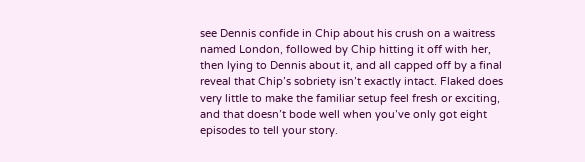see Dennis confide in Chip about his crush on a waitress named London, followed by Chip hitting it off with her, then lying to Dennis about it, and all capped off by a final reveal that Chip’s sobriety isn’t exactly intact. Flaked does very little to make the familiar setup feel fresh or exciting, and that doesn’t bode well when you’ve only got eight episodes to tell your story.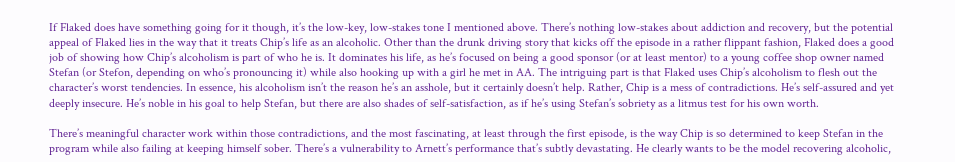If Flaked does have something going for it though, it’s the low-key, low-stakes tone I mentioned above. There’s nothing low-stakes about addiction and recovery, but the potential appeal of Flaked lies in the way that it treats Chip’s life as an alcoholic. Other than the drunk driving story that kicks off the episode in a rather flippant fashion, Flaked does a good job of showing how Chip’s alcoholism is part of who he is. It dominates his life, as he’s focused on being a good sponsor (or at least mentor) to a young coffee shop owner named Stefan (or Stefon, depending on who’s pronouncing it) while also hooking up with a girl he met in AA. The intriguing part is that Flaked uses Chip’s alcoholism to flesh out the character’s worst tendencies. In essence, his alcoholism isn’t the reason he’s an asshole, but it certainly doesn’t help. Rather, Chip is a mess of contradictions. He’s self-assured and yet deeply insecure. He’s noble in his goal to help Stefan, but there are also shades of self-satisfaction, as if he’s using Stefan’s sobriety as a litmus test for his own worth.

There’s meaningful character work within those contradictions, and the most fascinating, at least through the first episode, is the way Chip is so determined to keep Stefan in the program while also failing at keeping himself sober. There’s a vulnerability to Arnett’s performance that’s subtly devastating. He clearly wants to be the model recovering alcoholic,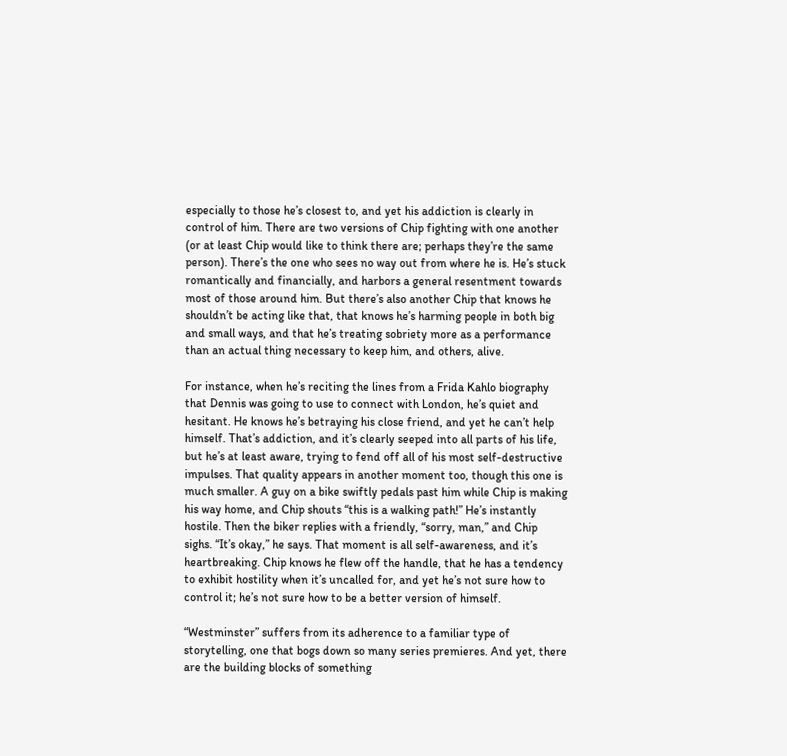especially to those he’s closest to, and yet his addiction is clearly in control of him. There are two versions of Chip fighting with one another (or at least Chip would like to think there are; perhaps they’re the same person). There’s the one who sees no way out from where he is. He’s stuck romantically and financially, and harbors a general resentment towards most of those around him. But there’s also another Chip that knows he shouldn’t be acting like that, that knows he’s harming people in both big and small ways, and that he’s treating sobriety more as a performance than an actual thing necessary to keep him, and others, alive.

For instance, when he’s reciting the lines from a Frida Kahlo biography that Dennis was going to use to connect with London, he’s quiet and hesitant. He knows he’s betraying his close friend, and yet he can’t help himself. That’s addiction, and it’s clearly seeped into all parts of his life, but he’s at least aware, trying to fend off all of his most self-destructive impulses. That quality appears in another moment too, though this one is much smaller. A guy on a bike swiftly pedals past him while Chip is making his way home, and Chip shouts “this is a walking path!” He’s instantly hostile. Then the biker replies with a friendly, “sorry, man,” and Chip sighs. “It’s okay,” he says. That moment is all self-awareness, and it’s heartbreaking. Chip knows he flew off the handle, that he has a tendency to exhibit hostility when it’s uncalled for, and yet he’s not sure how to control it; he’s not sure how to be a better version of himself.

“Westminster” suffers from its adherence to a familiar type of storytelling, one that bogs down so many series premieres. And yet, there are the building blocks of something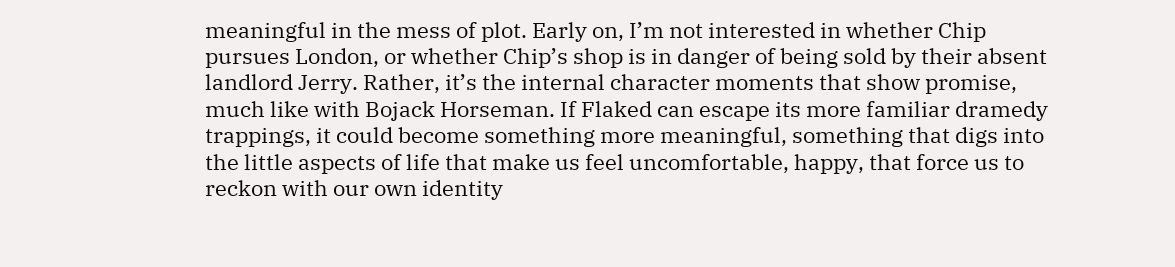meaningful in the mess of plot. Early on, I’m not interested in whether Chip pursues London, or whether Chip’s shop is in danger of being sold by their absent landlord Jerry. Rather, it’s the internal character moments that show promise, much like with Bojack Horseman. If Flaked can escape its more familiar dramedy trappings, it could become something more meaningful, something that digs into the little aspects of life that make us feel uncomfortable, happy, that force us to reckon with our own identity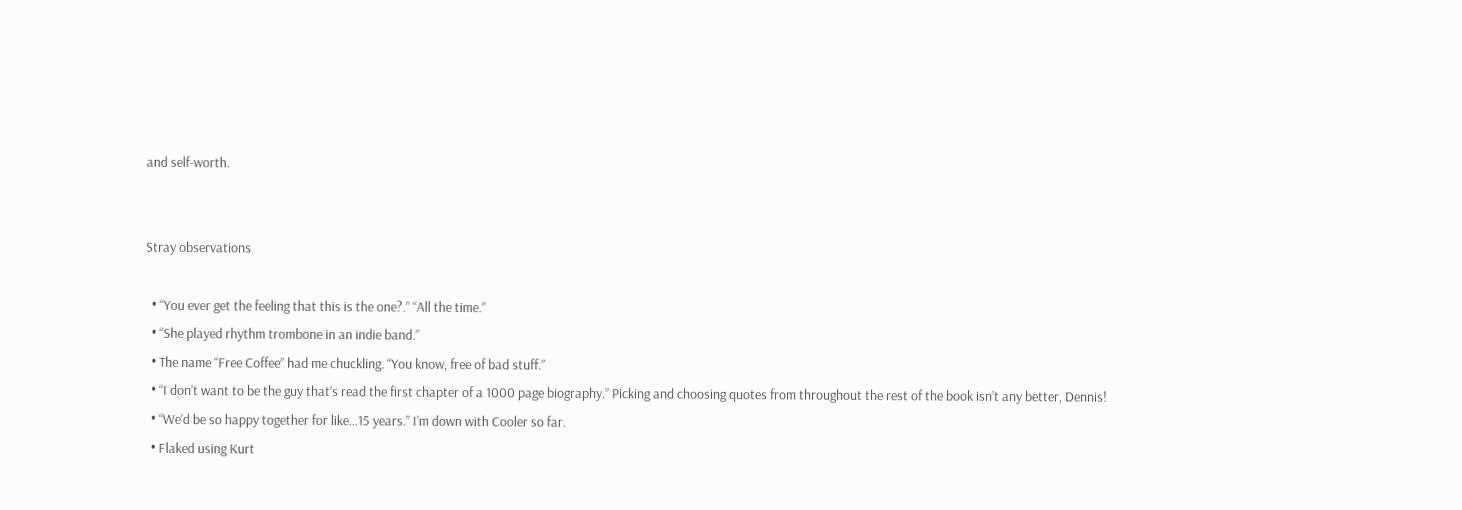and self-worth.


Stray observations

  • “You ever get the feeling that this is the one?.” “All the time.”
  • “She played rhythm trombone in an indie band.”
  • The name “Free Coffee” had me chuckling. “You know, free of bad stuff.”
  • “I don’t want to be the guy that’s read the first chapter of a 1000 page biography.” Picking and choosing quotes from throughout the rest of the book isn’t any better, Dennis!
  • “We’d be so happy together for like…15 years.” I’m down with Cooler so far.
  • Flaked using Kurt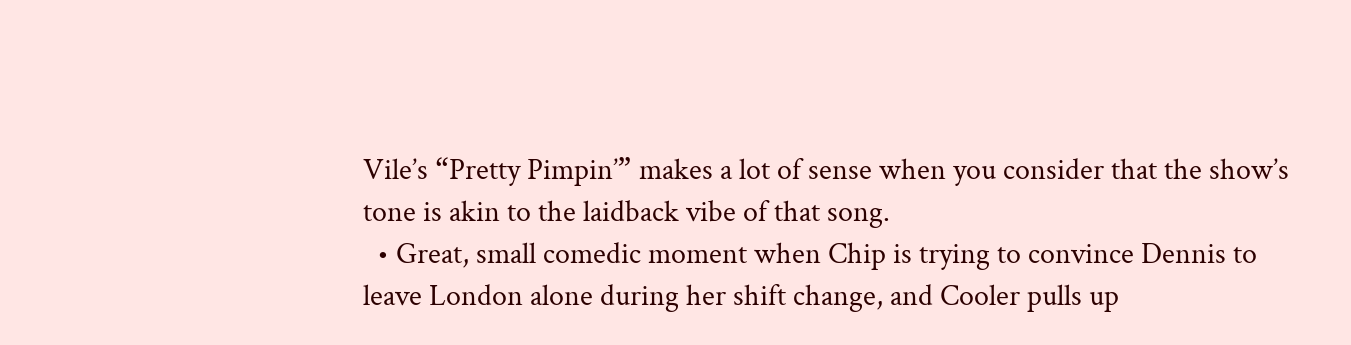Vile’s “Pretty Pimpin’” makes a lot of sense when you consider that the show’s tone is akin to the laidback vibe of that song.
  • Great, small comedic moment when Chip is trying to convince Dennis to leave London alone during her shift change, and Cooler pulls up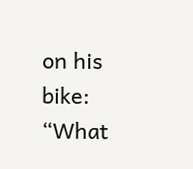on his bike: “What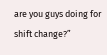are you guys doing for shift change?”